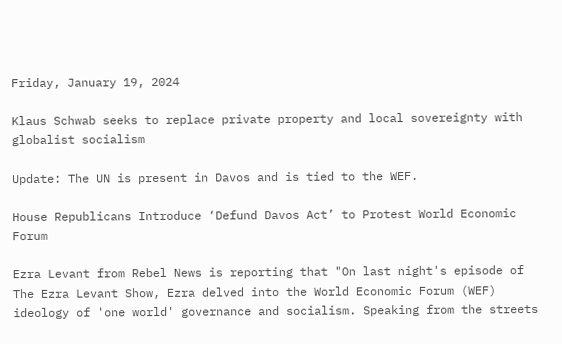Friday, January 19, 2024

Klaus Schwab seeks to replace private property and local sovereignty with globalist socialism

Update: The UN is present in Davos and is tied to the WEF.

House Republicans Introduce ‘Defund Davos Act’ to Protest World Economic Forum

Ezra Levant from Rebel News is reporting that "On last night's episode of The Ezra Levant Show, Ezra delved into the World Economic Forum (WEF) ideology of 'one world' governance and socialism. Speaking from the streets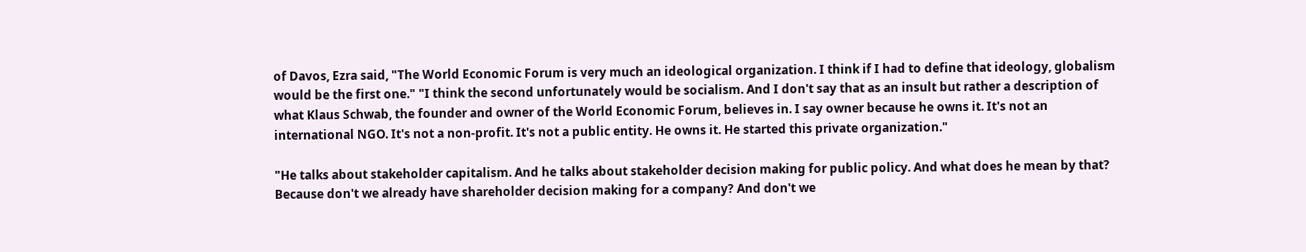of Davos, Ezra said, "The World Economic Forum is very much an ideological organization. I think if I had to define that ideology, globalism would be the first one." "I think the second unfortunately would be socialism. And I don't say that as an insult but rather a description of what Klaus Schwab, the founder and owner of the World Economic Forum, believes in. I say owner because he owns it. It's not an international NGO. It's not a non-profit. It's not a public entity. He owns it. He started this private organization."

"He talks about stakeholder capitalism. And he talks about stakeholder decision making for public policy. And what does he mean by that? Because don't we already have shareholder decision making for a company? And don't we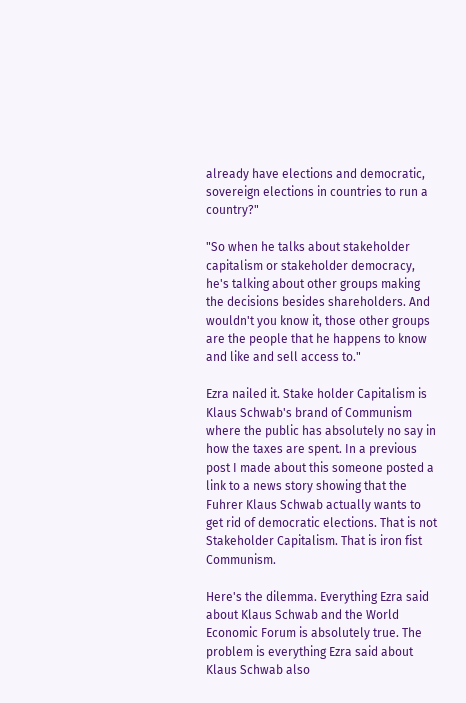already have elections and democratic, sovereign elections in countries to run a country?"

"So when he talks about stakeholder capitalism or stakeholder democracy, he's talking about other groups making the decisions besides shareholders. And wouldn't you know it, those other groups are the people that he happens to know and like and sell access to."

Ezra nailed it. Stake holder Capitalism is Klaus Schwab's brand of Communism where the public has absolutely no say in how the taxes are spent. In a previous post I made about this someone posted a link to a news story showing that the Fuhrer Klaus Schwab actually wants to get rid of democratic elections. That is not Stakeholder Capitalism. That is iron fist Communism.

Here's the dilemma. Everything Ezra said about Klaus Schwab and the World Economic Forum is absolutely true. The problem is everything Ezra said about Klaus Schwab also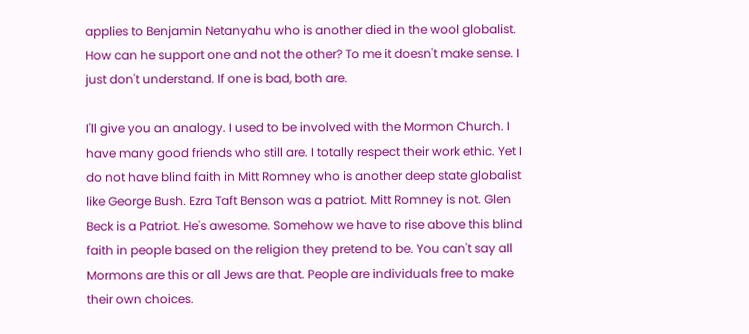applies to Benjamin Netanyahu who is another died in the wool globalist. How can he support one and not the other? To me it doesn't make sense. I just don't understand. If one is bad, both are.

I'll give you an analogy. I used to be involved with the Mormon Church. I have many good friends who still are. I totally respect their work ethic. Yet I do not have blind faith in Mitt Romney who is another deep state globalist like George Bush. Ezra Taft Benson was a patriot. Mitt Romney is not. Glen Beck is a Patriot. He's awesome. Somehow we have to rise above this blind faith in people based on the religion they pretend to be. You can't say all Mormons are this or all Jews are that. People are individuals free to make their own choices.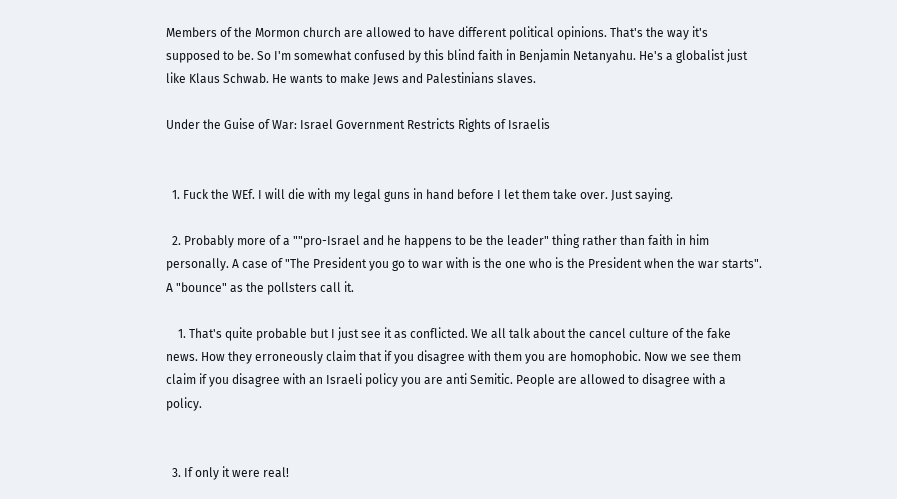Members of the Mormon church are allowed to have different political opinions. That's the way it's supposed to be. So I'm somewhat confused by this blind faith in Benjamin Netanyahu. He's a globalist just like Klaus Schwab. He wants to make Jews and Palestinians slaves.

Under the Guise of War: Israel Government Restricts Rights of Israelis


  1. Fuck the WEf. I will die with my legal guns in hand before I let them take over. Just saying.

  2. Probably more of a ""pro-Israel and he happens to be the leader" thing rather than faith in him personally. A case of "The President you go to war with is the one who is the President when the war starts". A "bounce" as the pollsters call it.

    1. That's quite probable but I just see it as conflicted. We all talk about the cancel culture of the fake news. How they erroneously claim that if you disagree with them you are homophobic. Now we see them claim if you disagree with an Israeli policy you are anti Semitic. People are allowed to disagree with a policy.


  3. If only it were real!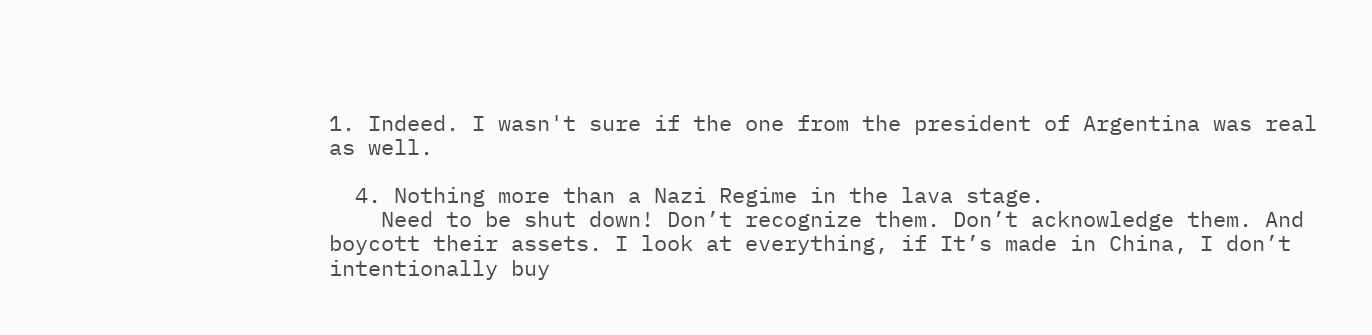1. Indeed. I wasn't sure if the one from the president of Argentina was real as well.

  4. Nothing more than a Nazi Regime in the lava stage.
    Need to be shut down! Don’t recognize them. Don’t acknowledge them. And boycott their assets. I look at everything, if It’s made in China, I don’t intentionally buy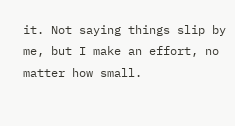it. Not saying things slip by me, but I make an effort, no matter how small.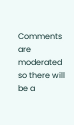Comments are moderated so there will be a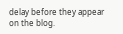delay before they appear on the blog.